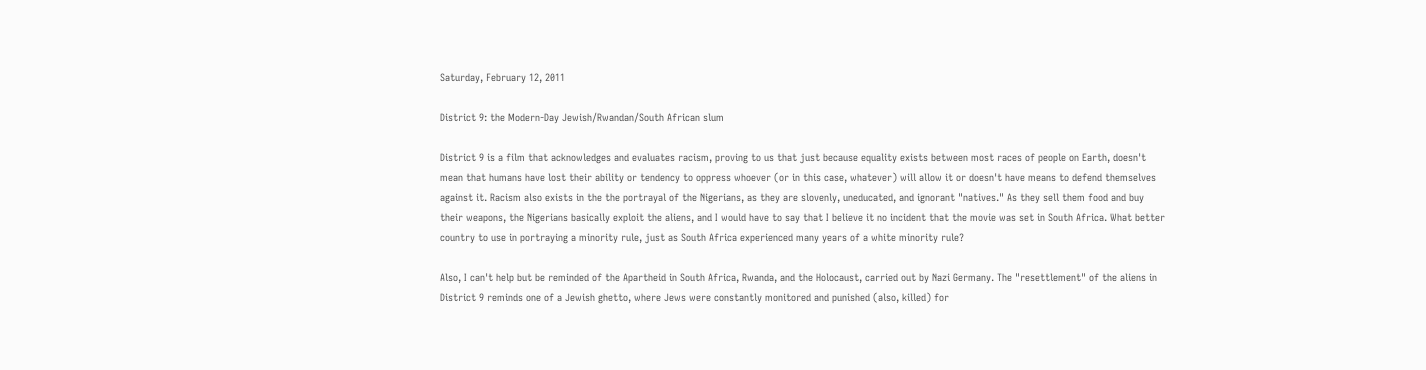Saturday, February 12, 2011

District 9: the Modern-Day Jewish/Rwandan/South African slum

District 9 is a film that acknowledges and evaluates racism, proving to us that just because equality exists between most races of people on Earth, doesn't mean that humans have lost their ability or tendency to oppress whoever (or in this case, whatever) will allow it or doesn't have means to defend themselves against it. Racism also exists in the the portrayal of the Nigerians, as they are slovenly, uneducated, and ignorant "natives." As they sell them food and buy their weapons, the Nigerians basically exploit the aliens, and I would have to say that I believe it no incident that the movie was set in South Africa. What better country to use in portraying a minority rule, just as South Africa experienced many years of a white minority rule?

Also, I can't help but be reminded of the Apartheid in South Africa, Rwanda, and the Holocaust, carried out by Nazi Germany. The "resettlement" of the aliens in District 9 reminds one of a Jewish ghetto, where Jews were constantly monitored and punished (also, killed) for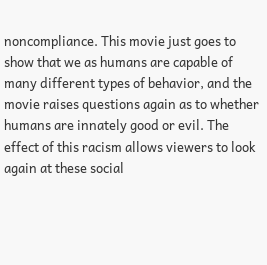noncompliance. This movie just goes to show that we as humans are capable of many different types of behavior, and the movie raises questions again as to whether humans are innately good or evil. The effect of this racism allows viewers to look again at these social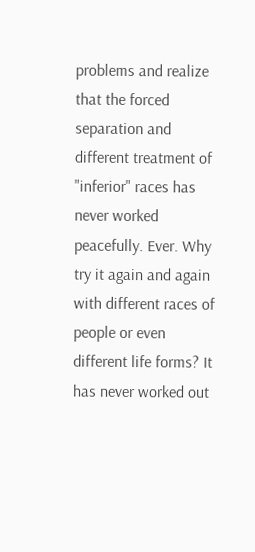problems and realize that the forced separation and different treatment of "inferior" races has never worked peacefully. Ever. Why try it again and again with different races of people or even different life forms? It has never worked out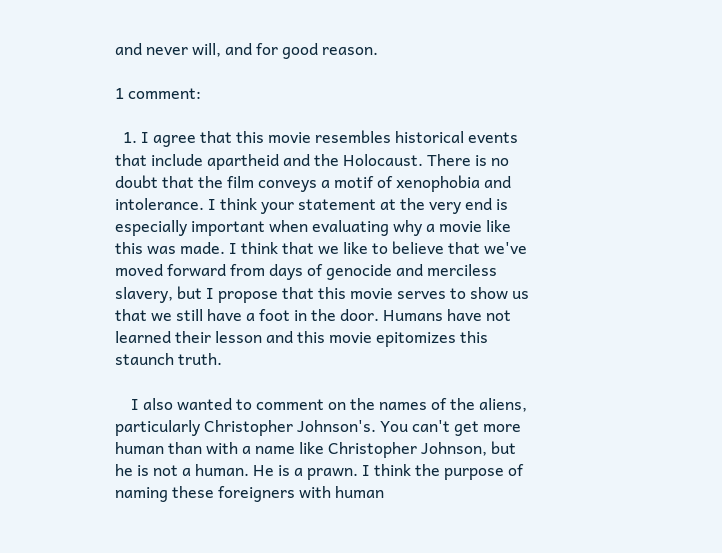and never will, and for good reason.

1 comment:

  1. I agree that this movie resembles historical events that include apartheid and the Holocaust. There is no doubt that the film conveys a motif of xenophobia and intolerance. I think your statement at the very end is especially important when evaluating why a movie like this was made. I think that we like to believe that we've moved forward from days of genocide and merciless slavery, but I propose that this movie serves to show us that we still have a foot in the door. Humans have not learned their lesson and this movie epitomizes this staunch truth.

    I also wanted to comment on the names of the aliens, particularly Christopher Johnson's. You can't get more human than with a name like Christopher Johnson, but he is not a human. He is a prawn. I think the purpose of naming these foreigners with human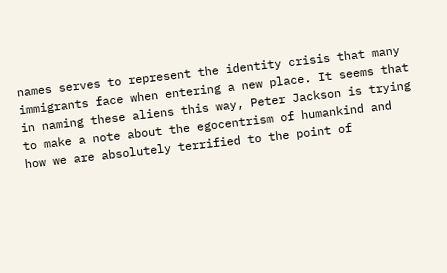names serves to represent the identity crisis that many immigrants face when entering a new place. It seems that in naming these aliens this way, Peter Jackson is trying to make a note about the egocentrism of humankind and how we are absolutely terrified to the point of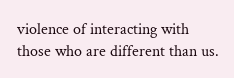violence of interacting with those who are different than us.